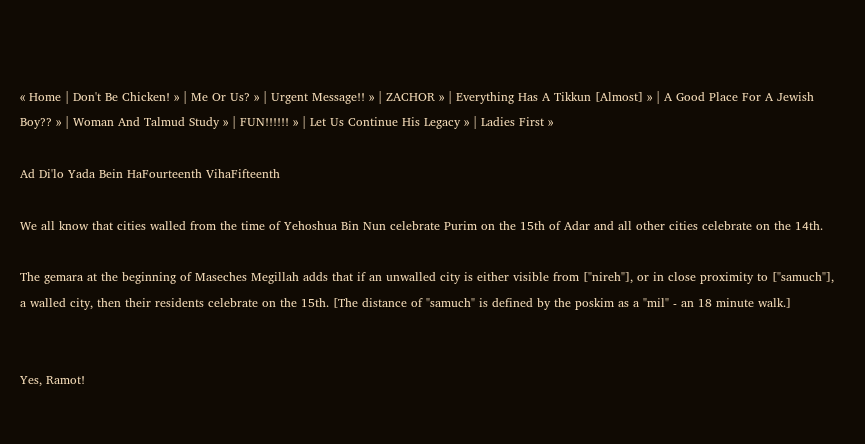« Home | Don't Be Chicken! » | Me Or Us? » | Urgent Message!! » | ZACHOR » | Everything Has A Tikkun [Almost] » | A Good Place For A Jewish Boy?? » | Woman And Talmud Study » | FUN!!!!!! » | Let Us Continue His Legacy » | Ladies First »

Ad Di'lo Yada Bein HaFourteenth VihaFifteenth

We all know that cities walled from the time of Yehoshua Bin Nun celebrate Purim on the 15th of Adar and all other cities celebrate on the 14th.

The gemara at the beginning of Maseches Megillah adds that if an unwalled city is either visible from ["nireh"], or in close proximity to ["samuch"], a walled city, then their residents celebrate on the 15th. [The distance of "samuch" is defined by the poskim as a "mil" - an 18 minute walk.]


Yes, Ramot!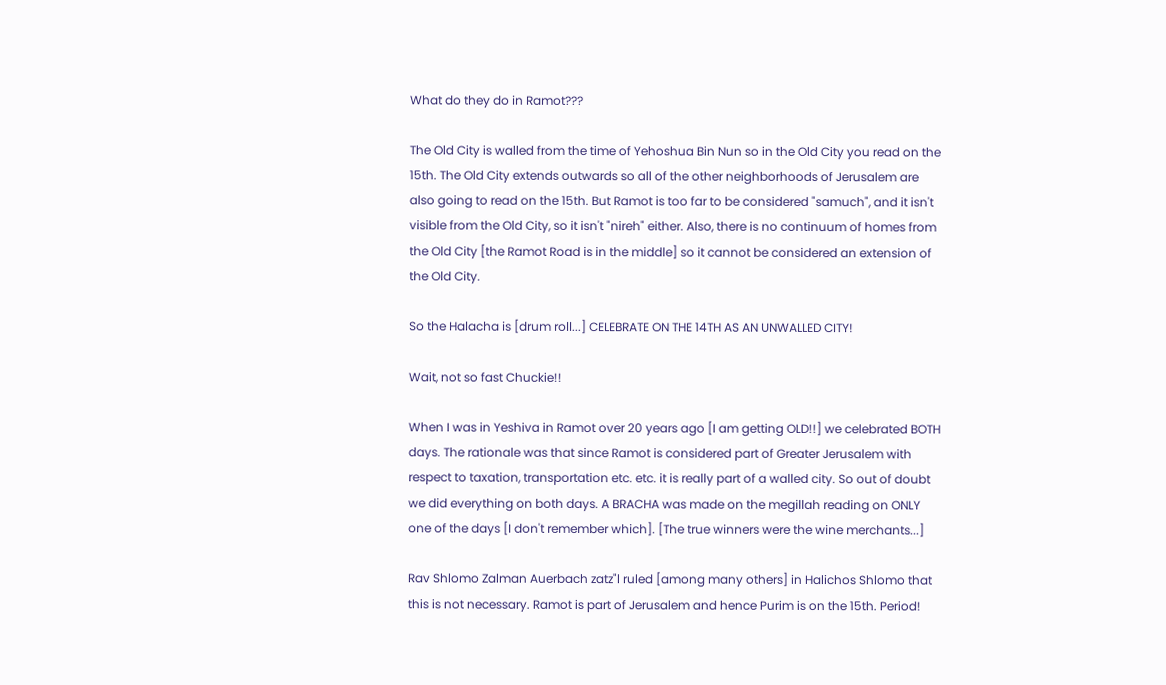What do they do in Ramot???

The Old City is walled from the time of Yehoshua Bin Nun so in the Old City you read on the 15th. The Old City extends outwards so all of the other neighborhoods of Jerusalem are also going to read on the 15th. But Ramot is too far to be considered "samuch", and it isn't visible from the Old City, so it isn't "nireh" either. Also, there is no continuum of homes from the Old City [the Ramot Road is in the middle] so it cannot be considered an extension of the Old City.

So the Halacha is [drum roll...] CELEBRATE ON THE 14TH AS AN UNWALLED CITY!

Wait, not so fast Chuckie!!

When I was in Yeshiva in Ramot over 20 years ago [I am getting OLD!!] we celebrated BOTH days. The rationale was that since Ramot is considered part of Greater Jerusalem with respect to taxation, transportation etc. etc. it is really part of a walled city. So out of doubt we did everything on both days. A BRACHA was made on the megillah reading on ONLY one of the days [I don't remember which]. [The true winners were the wine merchants...]

Rav Shlomo Zalman Auerbach zatz"l ruled [among many others] in Halichos Shlomo that this is not necessary. Ramot is part of Jerusalem and hence Purim is on the 15th. Period!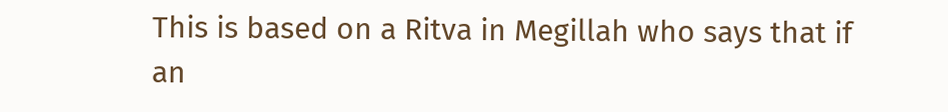This is based on a Ritva in Megillah who says that if an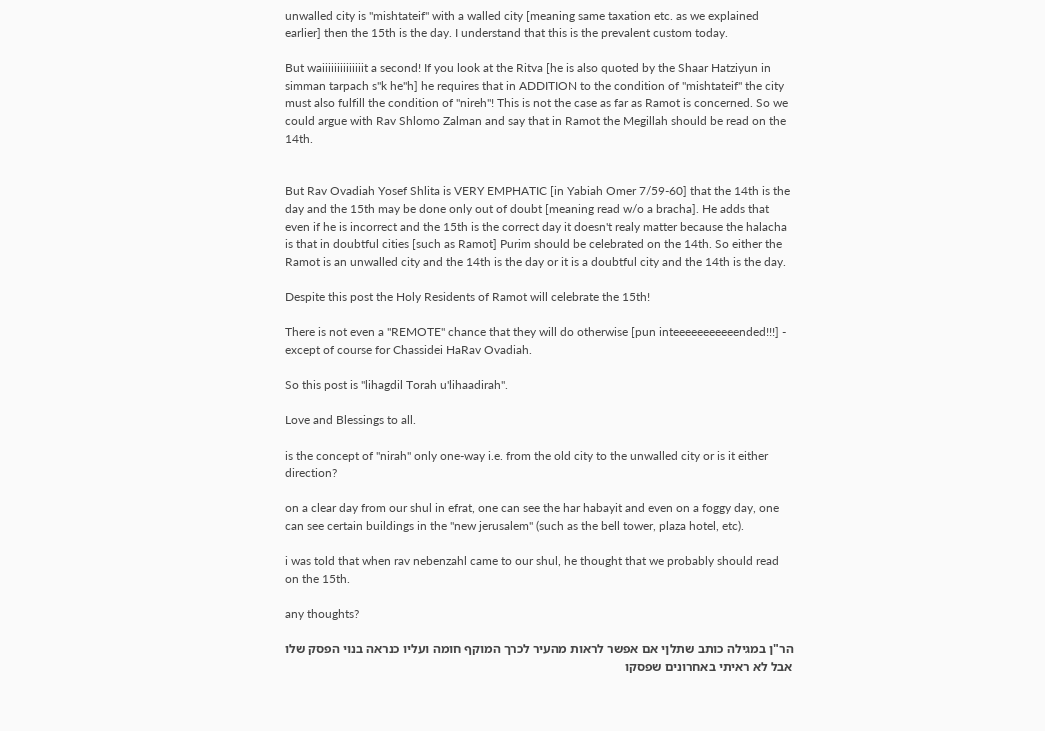unwalled city is "mishtateif" with a walled city [meaning same taxation etc. as we explained earlier] then the 15th is the day. I understand that this is the prevalent custom today.

But waiiiiiiiiiiiiiit a second! If you look at the Ritva [he is also quoted by the Shaar Hatziyun in simman tarpach s"k he"h] he requires that in ADDITION to the condition of "mishtateif" the city must also fulfill the condition of "nireh"! This is not the case as far as Ramot is concerned. So we could argue with Rav Shlomo Zalman and say that in Ramot the Megillah should be read on the 14th.


But Rav Ovadiah Yosef Shlita is VERY EMPHATIC [in Yabiah Omer 7/59-60] that the 14th is the day and the 15th may be done only out of doubt [meaning read w/o a bracha]. He adds that even if he is incorrect and the 15th is the correct day it doesn't realy matter because the halacha is that in doubtful cities [such as Ramot] Purim should be celebrated on the 14th. So either the Ramot is an unwalled city and the 14th is the day or it is a doubtful city and the 14th is the day.

Despite this post the Holy Residents of Ramot will celebrate the 15th!

There is not even a "REMOTE" chance that they will do otherwise [pun inteeeeeeeeeeended!!!] - except of course for Chassidei HaRav Ovadiah.

So this post is "lihagdil Torah u'lihaadirah".

Love and Blessings to all.

is the concept of "nirah" only one-way i.e. from the old city to the unwalled city or is it either direction?

on a clear day from our shul in efrat, one can see the har habayit and even on a foggy day, one can see certain buildings in the "new jerusalem" (such as the bell tower, plaza hotel, etc).

i was told that when rav nebenzahl came to our shul, he thought that we probably should read on the 15th.

any thoughts?

הר"ן במגילה כותב שתלןי אם אפשר לראות מהעיר לכרך המוקף חומה ועליו כנראה בנוי הפסק שלו אבל לא ראיתי באחרונים שפסקו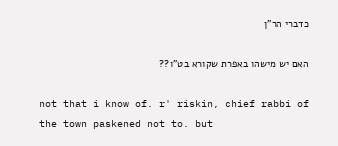כדברי הר"ן

האם יש מישהו באפרת שקורא בט"ו??

not that i know of. r' riskin, chief rabbi of the town paskened not to. but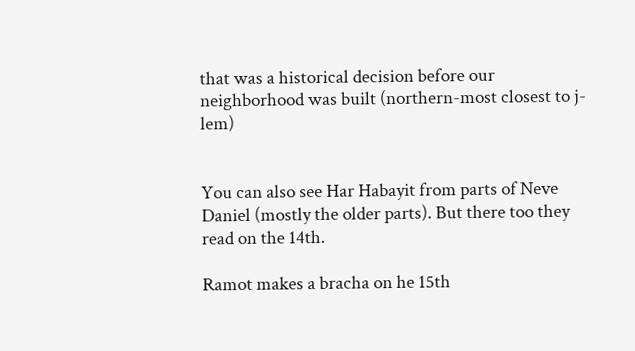that was a historical decision before our neighborhood was built (northern-most closest to j-lem)


You can also see Har Habayit from parts of Neve Daniel (mostly the older parts). But there too they read on the 14th.

Ramot makes a bracha on he 15th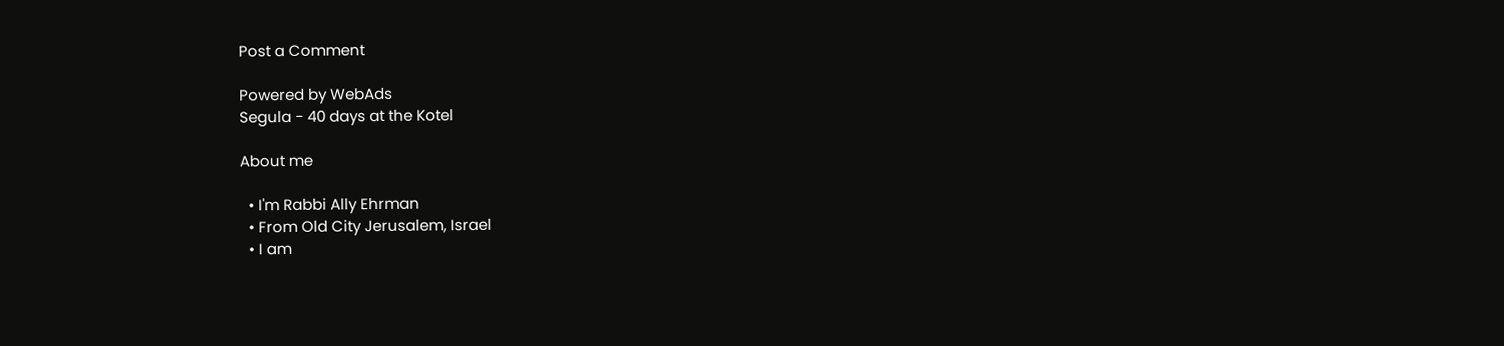Post a Comment

Powered by WebAds
Segula - 40 days at the Kotel

About me

  • I'm Rabbi Ally Ehrman
  • From Old City Jerusalem, Israel
  • I am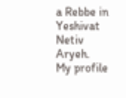a Rebbe in Yeshivat Netiv Aryeh.
My profile